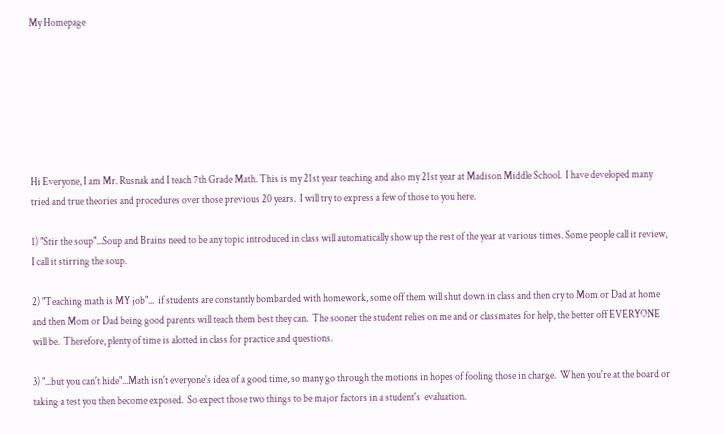My Homepage







Hi Everyone, I am Mr. Rusnak and I teach 7th Grade Math. This is my 21st year teaching and also my 21st year at Madison Middle School.  I have developed many tried and true theories and procedures over those previous 20 years.  I will try to express a few of those to you here.

1) "Stir the soup"...Soup and Brains need to be any topic introduced in class will automatically show up the rest of the year at various times. Some people call it review, I call it stirring the soup.

2) "Teaching math is MY job"...  if students are constantly bombarded with homework, some off them will shut down in class and then cry to Mom or Dad at home and then Mom or Dad being good parents will teach them best they can.  The sooner the student relies on me and or classmates for help, the better off EVERYONE will be.  Therefore, plenty of time is alotted in class for practice and questions.

3) "...but you can't hide"...Math isn't everyone's idea of a good time, so many go through the motions in hopes of fooling those in charge.  When you're at the board or taking a test you then become exposed.  So expect those two things to be major factors in a student's  evaluation.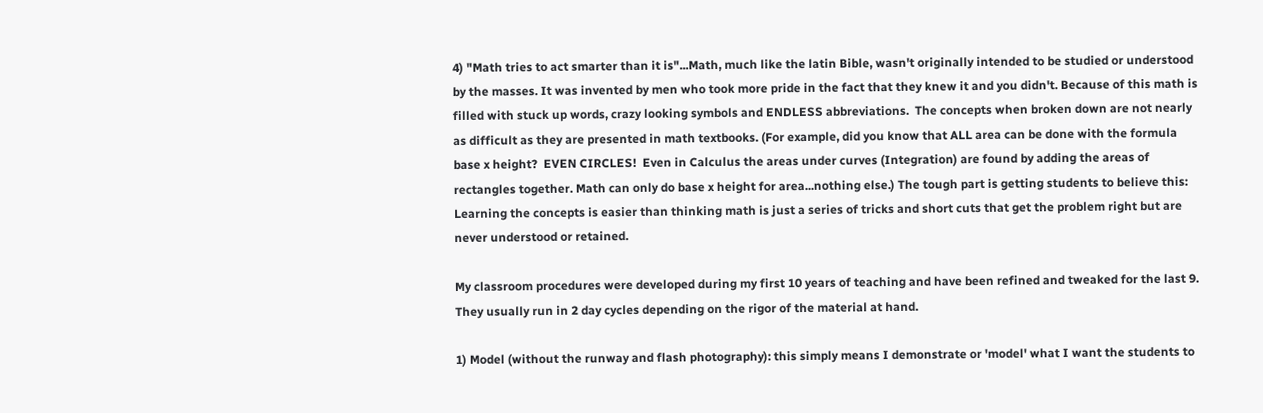4) "Math tries to act smarter than it is"...Math, much like the latin Bible, wasn't originally intended to be studied or understood by the masses. It was invented by men who took more pride in the fact that they knew it and you didn't. Because of this math is filled with stuck up words, crazy looking symbols and ENDLESS abbreviations.  The concepts when broken down are not nearly as difficult as they are presented in math textbooks. (For example, did you know that ALL area can be done with the formula base x height?  EVEN CIRCLES!  Even in Calculus the areas under curves (Integration) are found by adding the areas of rectangles together. Math can only do base x height for area...nothing else.) The tough part is getting students to believe this:  Learning the concepts is easier than thinking math is just a series of tricks and short cuts that get the problem right but are never understood or retained.

My classroom procedures were developed during my first 10 years of teaching and have been refined and tweaked for the last 9.  They usually run in 2 day cycles depending on the rigor of the material at hand.

1) Model (without the runway and flash photography): this simply means I demonstrate or 'model' what I want the students to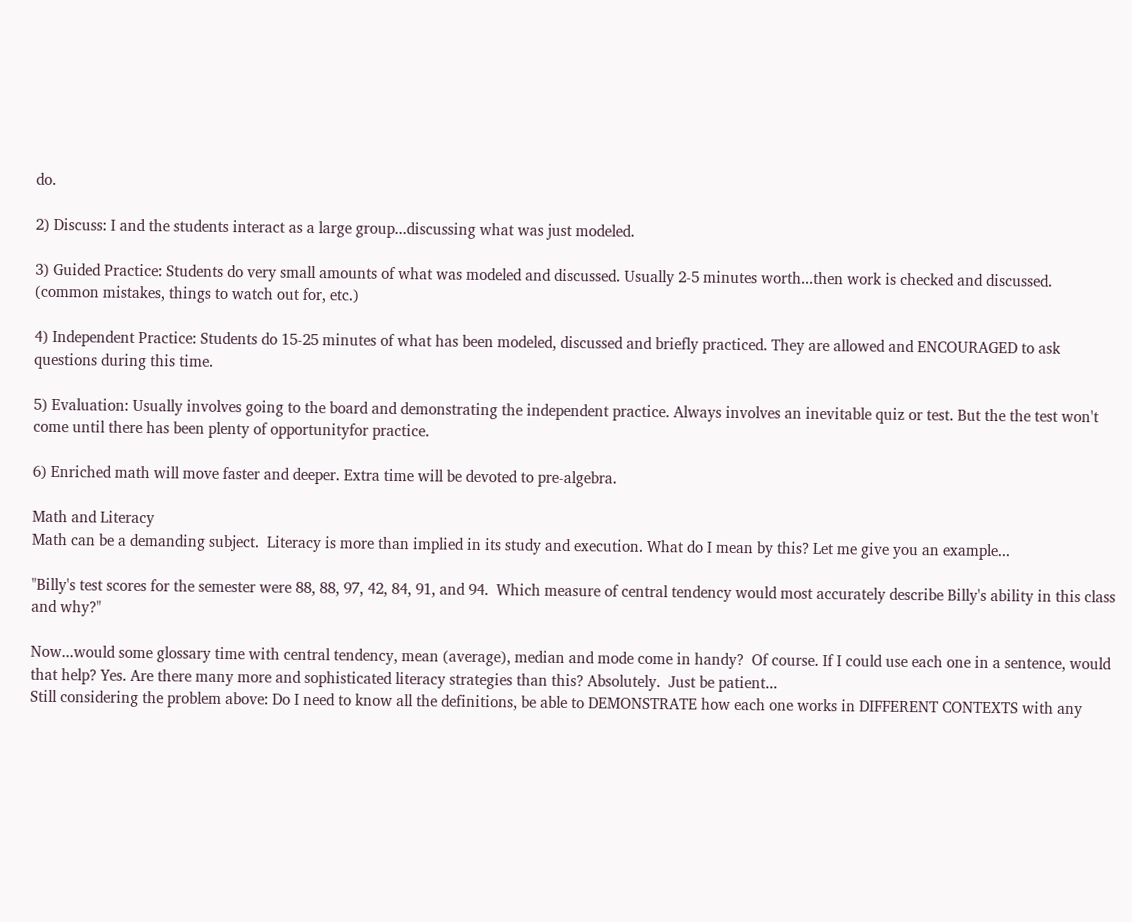do.

2) Discuss: I and the students interact as a large group...discussing what was just modeled.

3) Guided Practice: Students do very small amounts of what was modeled and discussed. Usually 2-5 minutes worth...then work is checked and discussed. (common mistakes, things to watch out for, etc.)

4) Independent Practice: Students do 15-25 minutes of what has been modeled, discussed and briefly practiced. They are allowed and ENCOURAGED to ask questions during this time.

5) Evaluation: Usually involves going to the board and demonstrating the independent practice. Always involves an inevitable quiz or test. But the the test won't come until there has been plenty of opportunityfor practice.

6) Enriched math will move faster and deeper. Extra time will be devoted to pre-algebra.

Math and Literacy
Math can be a demanding subject.  Literacy is more than implied in its study and execution. What do I mean by this? Let me give you an example...

"Billy's test scores for the semester were 88, 88, 97, 42, 84, 91, and 94.  Which measure of central tendency would most accurately describe Billy's ability in this class and why?"

Now...would some glossary time with central tendency, mean (average), median and mode come in handy?  Of course. If I could use each one in a sentence, would that help? Yes. Are there many more and sophisticated literacy strategies than this? Absolutely.  Just be patient...
Still considering the problem above: Do I need to know all the definitions, be able to DEMONSTRATE how each one works in DIFFERENT CONTEXTS with any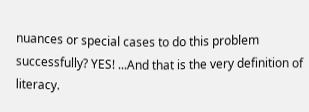nuances or special cases to do this problem successfully? YES! ...And that is the very definition of literacy.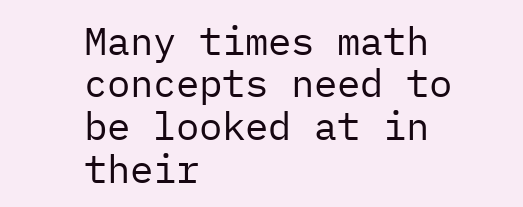Many times math concepts need to be looked at in their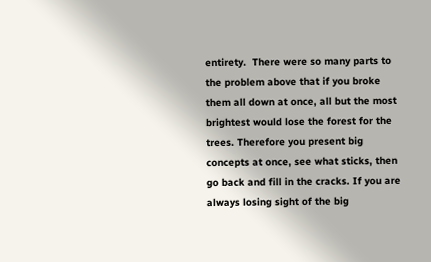entirety.  There were so many parts to the problem above that if you broke them all down at once, all but the most brightest would lose the forest for the trees. Therefore you present big concepts at once, see what sticks, then go back and fill in the cracks. If you are always losing sight of the big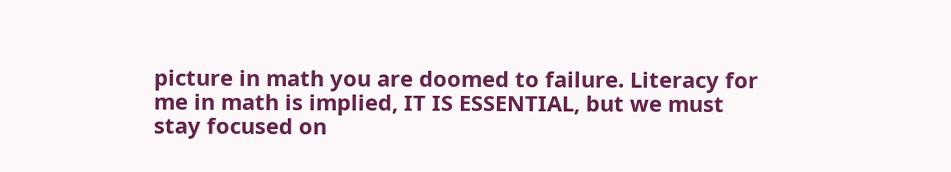picture in math you are doomed to failure. Literacy for me in math is implied, IT IS ESSENTIAL, but we must stay focused on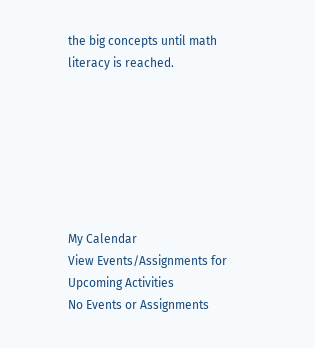the big concepts until math literacy is reached.







My Calendar
View Events/Assignments for
Upcoming Activities
No Events or Assignments